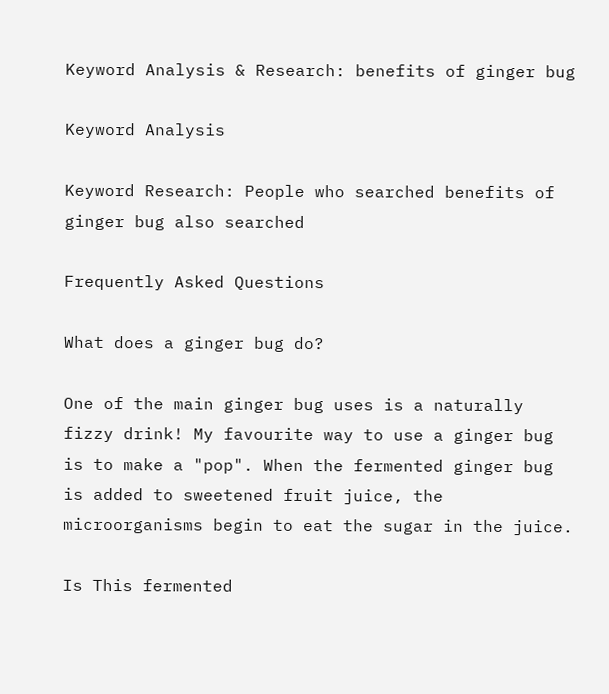Keyword Analysis & Research: benefits of ginger bug

Keyword Analysis

Keyword Research: People who searched benefits of ginger bug also searched

Frequently Asked Questions

What does a ginger bug do?

One of the main ginger bug uses is a naturally fizzy drink! My favourite way to use a ginger bug is to make a "pop". When the fermented ginger bug is added to sweetened fruit juice, the microorganisms begin to eat the sugar in the juice.

Is This fermented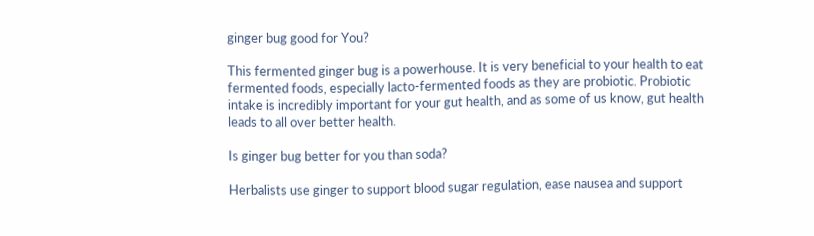ginger bug good for You?

This fermented ginger bug is a powerhouse. It is very beneficial to your health to eat fermented foods, especially lacto-fermented foods as they are probiotic. Probiotic intake is incredibly important for your gut health, and as some of us know, gut health leads to all over better health.

Is ginger bug better for you than soda?

Herbalists use ginger to support blood sugar regulation, ease nausea and support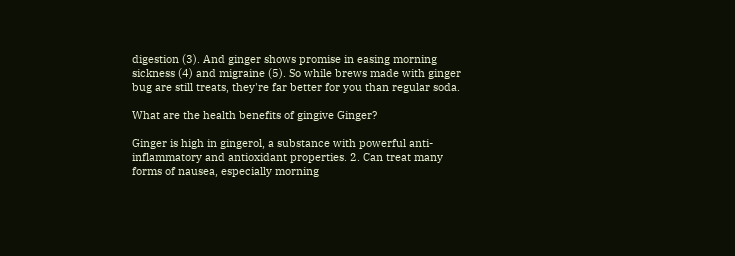digestion (3). And ginger shows promise in easing morning sickness (4) and migraine (5). So while brews made with ginger bug are still treats, they're far better for you than regular soda.

What are the health benefits of gingive Ginger?

Ginger is high in gingerol, a substance with powerful anti-inflammatory and antioxidant properties. 2. Can treat many forms of nausea, especially morning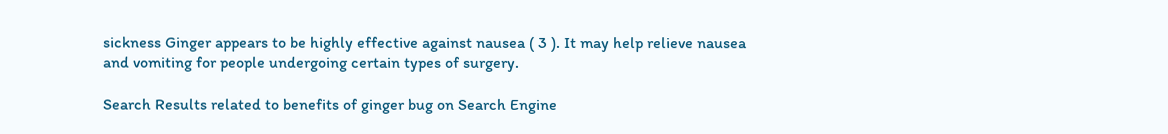sickness Ginger appears to be highly effective against nausea ( 3 ). It may help relieve nausea and vomiting for people undergoing certain types of surgery.

Search Results related to benefits of ginger bug on Search Engine